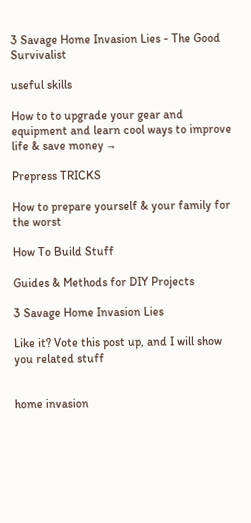3 Savage Home Invasion Lies - The Good Survivalist

useful skills

How to to upgrade your gear and equipment and learn cool ways to improve life & save money →

Prepress TRICKS

How to prepare yourself & your family for the worst

How To Build Stuff

Guides & Methods for DIY Projects

3 Savage Home Invasion Lies

Like it? Vote this post up, and I will show you related stuff


home invasion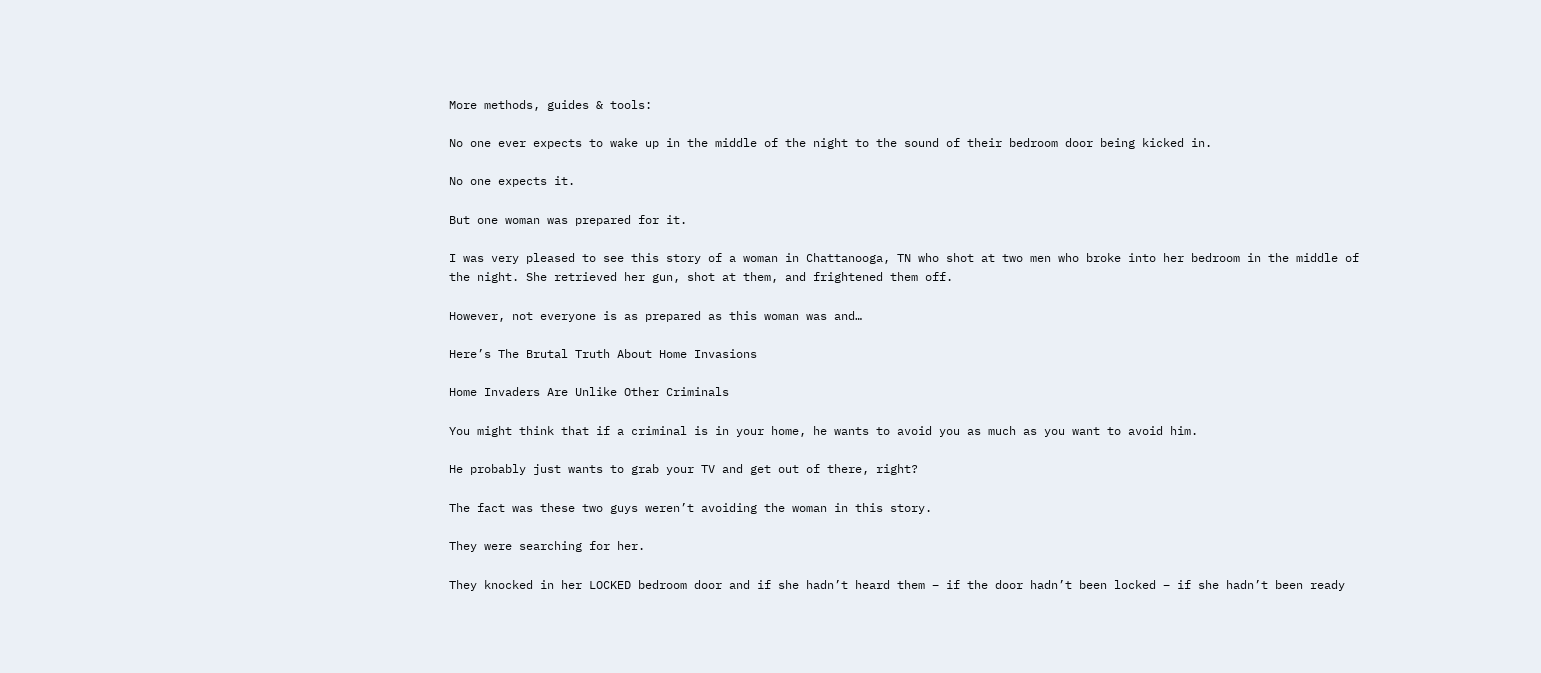More methods, guides & tools:

No one ever expects to wake up in the middle of the night to the sound of their bedroom door being kicked in.

No one expects it.

But one woman was prepared for it.

I was very pleased to see this story of a woman in Chattanooga, TN who shot at two men who broke into her bedroom in the middle of the night. She retrieved her gun, shot at them, and frightened them off.

However, not everyone is as prepared as this woman was and…

Here’s The Brutal Truth About Home Invasions

Home Invaders Are Unlike Other Criminals

You might think that if a criminal is in your home, he wants to avoid you as much as you want to avoid him.

He probably just wants to grab your TV and get out of there, right?

The fact was these two guys weren’t avoiding the woman in this story.

They were searching for her.

They knocked in her LOCKED bedroom door and if she hadn’t heard them – if the door hadn’t been locked – if she hadn’t been ready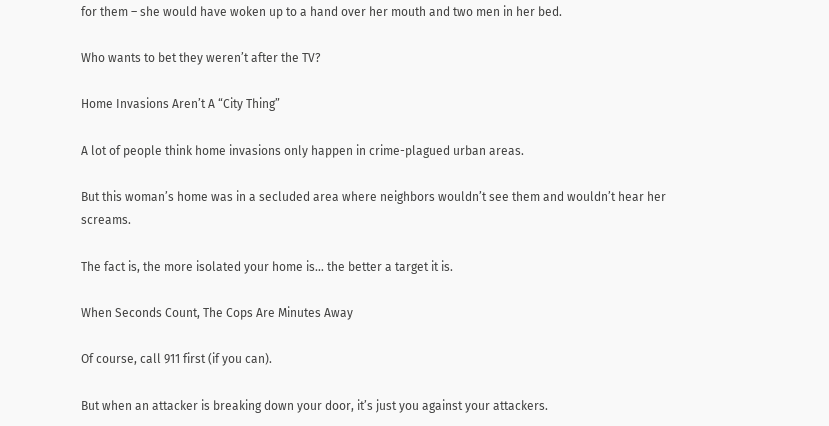for them – she would have woken up to a hand over her mouth and two men in her bed.

Who wants to bet they weren’t after the TV?

Home Invasions Aren’t A “City Thing”

A lot of people think home invasions only happen in crime-plagued urban areas.

But this woman’s home was in a secluded area where neighbors wouldn’t see them and wouldn’t hear her screams.

The fact is, the more isolated your home is… the better a target it is.

When Seconds Count, The Cops Are Minutes Away

Of course, call 911 first (if you can).

But when an attacker is breaking down your door, it’s just you against your attackers.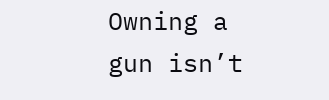Owning a gun isn’t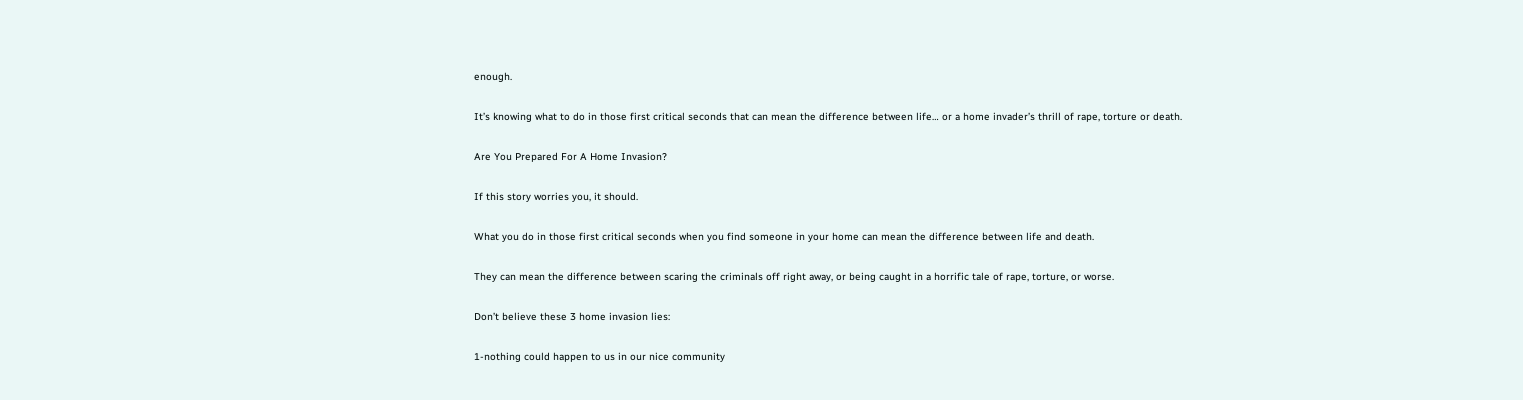enough.

It’s knowing what to do in those first critical seconds that can mean the difference between life… or a home invader’s thrill of rape, torture or death.

Are You Prepared For A Home Invasion?

If this story worries you, it should.

What you do in those first critical seconds when you find someone in your home can mean the difference between life and death.

They can mean the difference between scaring the criminals off right away, or being caught in a horrific tale of rape, torture, or worse.

Don’t believe these 3 home invasion lies:

1-nothing could happen to us in our nice community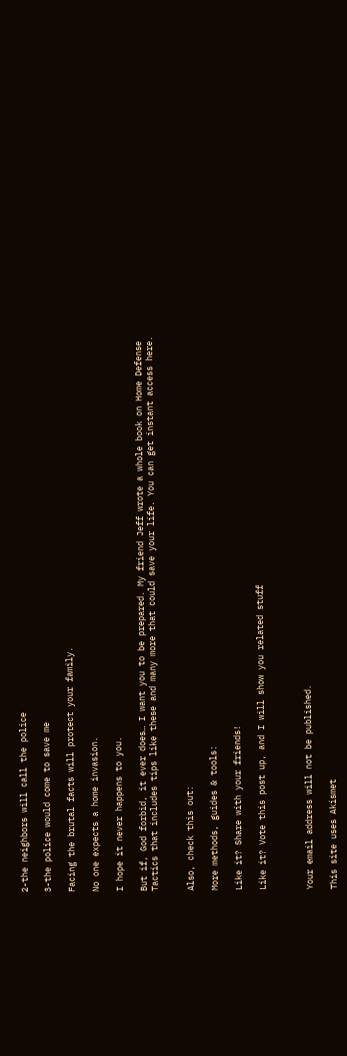2-the neighbors will call the police

3-the police would come to save me

Facing the brutal facts will protect your family.

No one expects a home invasion.

I hope it never happens to you.

But if, God forbid, it ever does… I want you to be prepared. My friend Jeff wrote a whole book on Home Defense Tactics that includes tips like these and many more that could save your life. You can get instant access here.


Also, check this out:

More methods, guides & tools:

Like it? Share with your friends!

Like it? Vote this post up, and I will show you related stuff



Your email address will not be published.

This site uses Akismet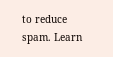to reduce spam. Learn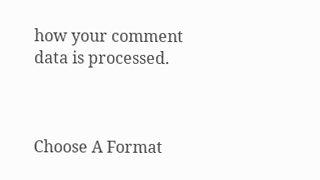how your comment data is processed.



Choose A Format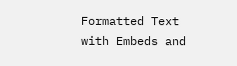Formatted Text with Embeds and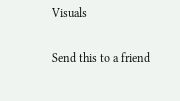Visuals

Send this to a friend